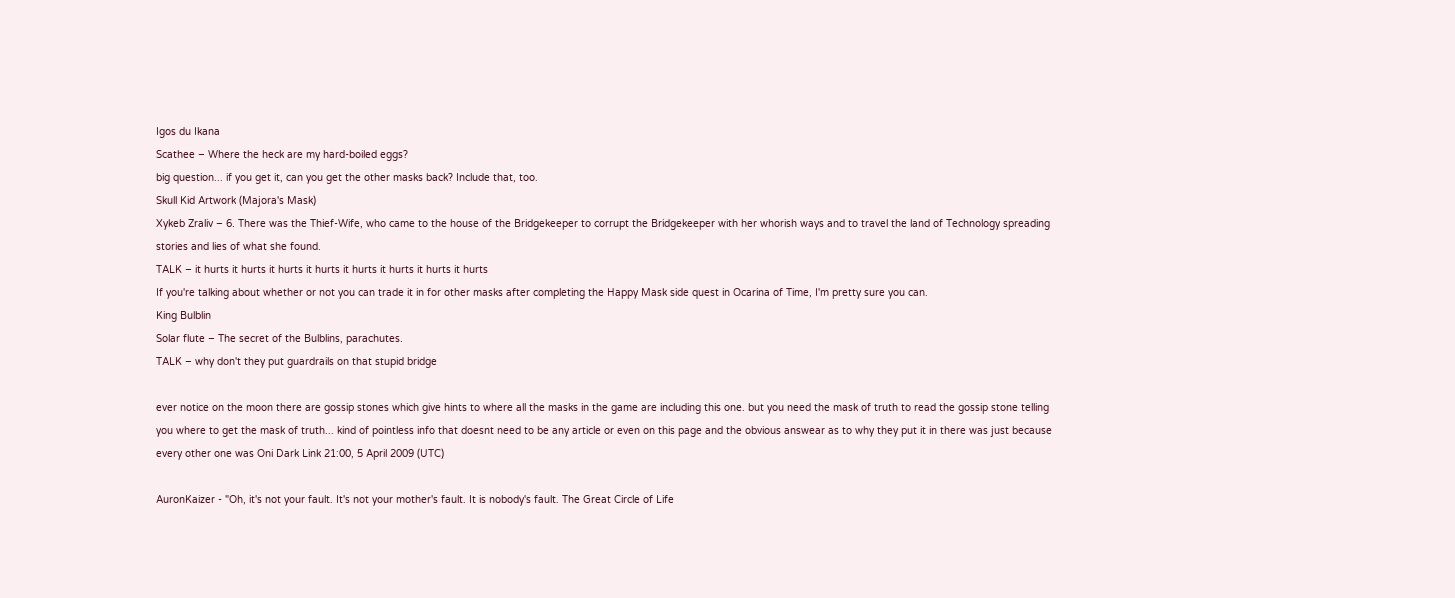Igos du Ikana
Scathee – Where the heck are my hard-boiled eggs?
big question... if you get it, can you get the other masks back? Include that, too.
Skull Kid Artwork (Majora's Mask)
Xykeb Zraliv – 6. There was the Thief-Wife, who came to the house of the Bridgekeeper to corrupt the Bridgekeeper with her whorish ways and to travel the land of Technology spreading stories and lies of what she found.
TALK – it hurts it hurts it hurts it hurts it hurts it hurts it hurts it hurts
If you're talking about whether or not you can trade it in for other masks after completing the Happy Mask side quest in Ocarina of Time, I'm pretty sure you can.
King Bulblin
Solar flute – The secret of the Bulblins, parachutes.
TALK – why don't they put guardrails on that stupid bridge

ever notice on the moon there are gossip stones which give hints to where all the masks in the game are including this one. but you need the mask of truth to read the gossip stone telling you where to get the mask of truth... kind of pointless info that doesnt need to be any article or even on this page and the obvious answear as to why they put it in there was just because every other one was Oni Dark Link 21:00, 5 April 2009 (UTC)

AuronKaizer - "Oh, it's not your fault. It's not your mother's fault. It is nobody's fault. The Great Circle of Life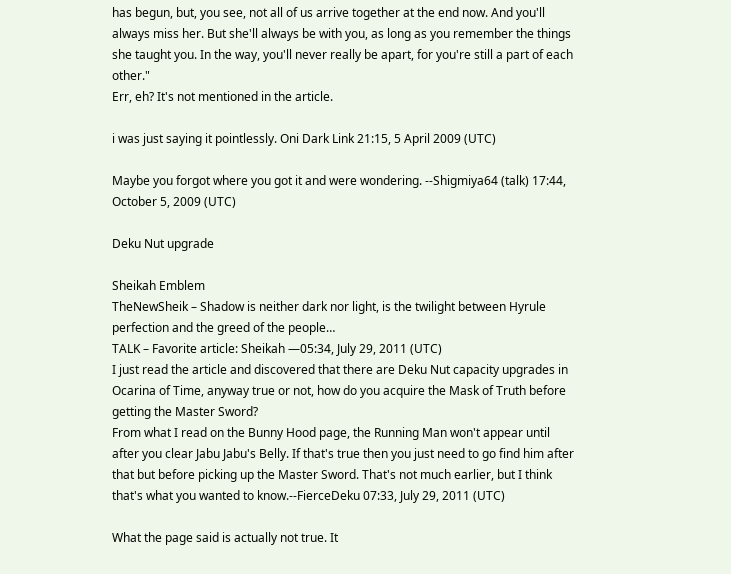has begun, but, you see, not all of us arrive together at the end now. And you'll always miss her. But she'll always be with you, as long as you remember the things she taught you. In the way, you'll never really be apart, for you're still a part of each other."
Err, eh? It's not mentioned in the article.

i was just saying it pointlessly. Oni Dark Link 21:15, 5 April 2009 (UTC)

Maybe you forgot where you got it and were wondering. --Shigmiya64 (talk) 17:44, October 5, 2009 (UTC)

Deku Nut upgrade

Sheikah Emblem
TheNewSheik – Shadow is neither dark nor light, is the twilight between Hyrule perfection and the greed of the people…
TALK – Favorite article: Sheikah —05:34, July 29, 2011 (UTC)
I just read the article and discovered that there are Deku Nut capacity upgrades in Ocarina of Time, anyway true or not, how do you acquire the Mask of Truth before getting the Master Sword?
From what I read on the Bunny Hood page, the Running Man won't appear until after you clear Jabu Jabu's Belly. If that's true then you just need to go find him after that but before picking up the Master Sword. That's not much earlier, but I think that's what you wanted to know.--FierceDeku 07:33, July 29, 2011 (UTC)

What the page said is actually not true. It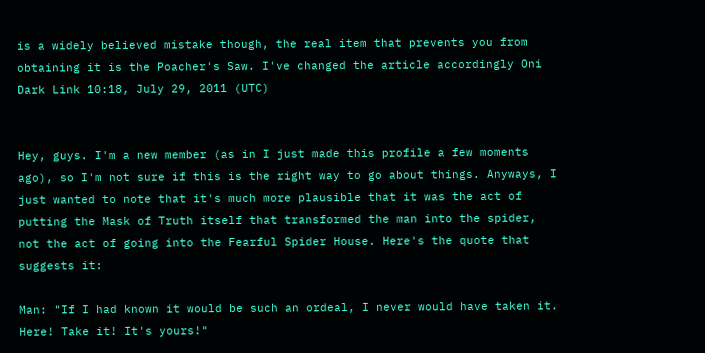is a widely believed mistake though, the real item that prevents you from obtaining it is the Poacher's Saw. I've changed the article accordingly Oni Dark Link 10:18, July 29, 2011 (UTC)


Hey, guys. I'm a new member (as in I just made this profile a few moments ago), so I'm not sure if this is the right way to go about things. Anyways, I just wanted to note that it's much more plausible that it was the act of putting the Mask of Truth itself that transformed the man into the spider, not the act of going into the Fearful Spider House. Here's the quote that suggests it:

Man: "If I had known it would be such an ordeal, I never would have taken it. Here! Take it! It's yours!"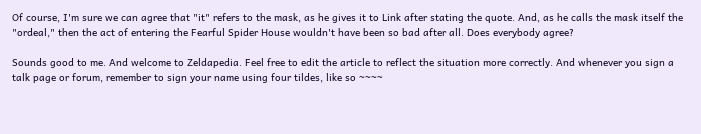Of course, I'm sure we can agree that "it" refers to the mask, as he gives it to Link after stating the quote. And, as he calls the mask itself the "ordeal," then the act of entering the Fearful Spider House wouldn't have been so bad after all. Does everybody agree?

Sounds good to me. And welcome to Zeldapedia. Feel free to edit the article to reflect the situation more correctly. And whenever you sign a talk page or forum, remember to sign your name using four tildes, like so ~~~~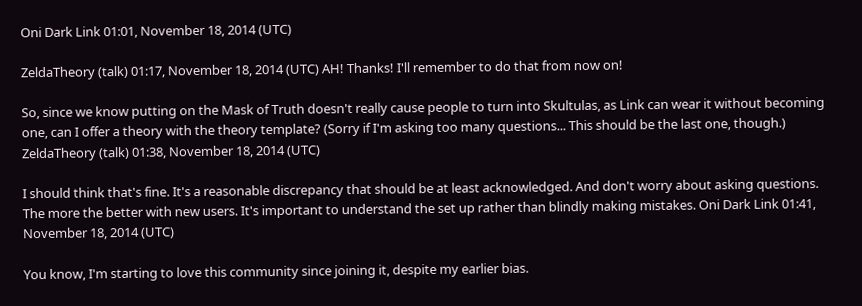Oni Dark Link 01:01, November 18, 2014 (UTC)

ZeldaTheory (talk) 01:17, November 18, 2014 (UTC) AH! Thanks! I'll remember to do that from now on!

So, since we know putting on the Mask of Truth doesn't really cause people to turn into Skultulas, as Link can wear it without becoming one, can I offer a theory with the theory template? (Sorry if I'm asking too many questions... This should be the last one, though.) ZeldaTheory (talk) 01:38, November 18, 2014 (UTC)

I should think that's fine. It's a reasonable discrepancy that should be at least acknowledged. And don't worry about asking questions. The more the better with new users. It's important to understand the set up rather than blindly making mistakes. Oni Dark Link 01:41, November 18, 2014 (UTC)

You know, I'm starting to love this community since joining it, despite my earlier bias.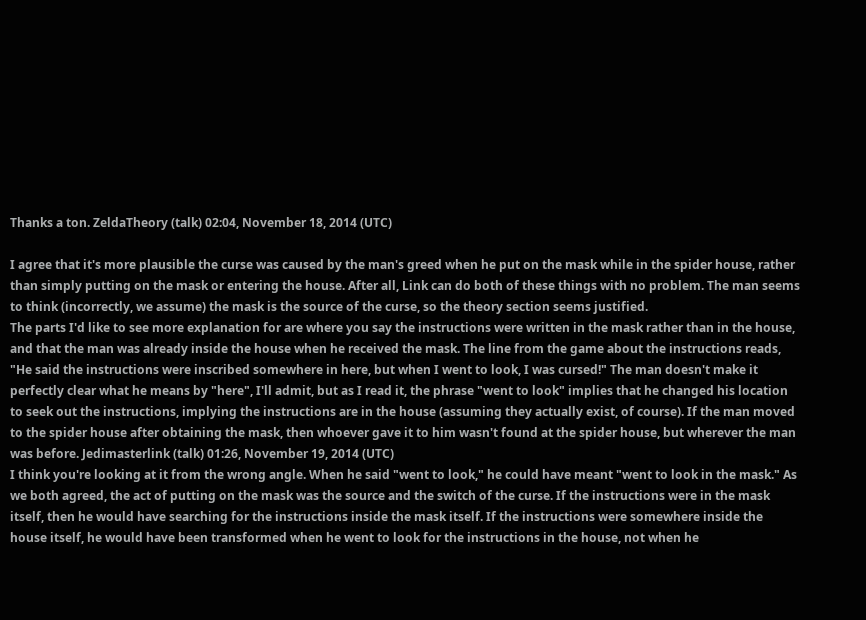Thanks a ton. ZeldaTheory (talk) 02:04, November 18, 2014 (UTC)

I agree that it's more plausible the curse was caused by the man's greed when he put on the mask while in the spider house, rather than simply putting on the mask or entering the house. After all, Link can do both of these things with no problem. The man seems to think (incorrectly, we assume) the mask is the source of the curse, so the theory section seems justified.
The parts I'd like to see more explanation for are where you say the instructions were written in the mask rather than in the house, and that the man was already inside the house when he received the mask. The line from the game about the instructions reads, "He said the instructions were inscribed somewhere in here, but when I went to look, I was cursed!" The man doesn't make it perfectly clear what he means by "here", I'll admit, but as I read it, the phrase "went to look" implies that he changed his location to seek out the instructions, implying the instructions are in the house (assuming they actually exist, of course). If the man moved to the spider house after obtaining the mask, then whoever gave it to him wasn't found at the spider house, but wherever the man was before. Jedimasterlink (talk) 01:26, November 19, 2014 (UTC)
I think you're looking at it from the wrong angle. When he said "went to look," he could have meant "went to look in the mask." As we both agreed, the act of putting on the mask was the source and the switch of the curse. If the instructions were in the mask itself, then he would have searching for the instructions inside the mask itself. If the instructions were somewhere inside the house itself, he would have been transformed when he went to look for the instructions in the house, not when he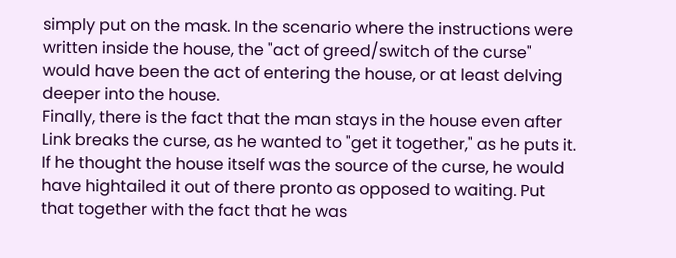simply put on the mask. In the scenario where the instructions were written inside the house, the "act of greed/switch of the curse" would have been the act of entering the house, or at least delving deeper into the house.
Finally, there is the fact that the man stays in the house even after Link breaks the curse, as he wanted to "get it together," as he puts it. If he thought the house itself was the source of the curse, he would have hightailed it out of there pronto as opposed to waiting. Put that together with the fact that he was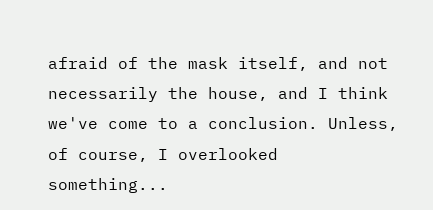afraid of the mask itself, and not necessarily the house, and I think we've come to a conclusion. Unless, of course, I overlooked something...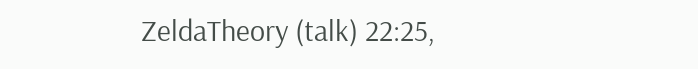ZeldaTheory (talk) 22:25,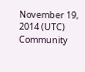November 19, 2014 (UTC)
Community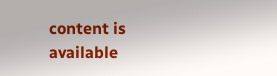content is available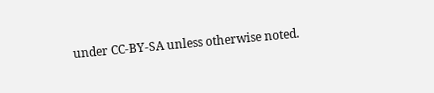under CC-BY-SA unless otherwise noted.